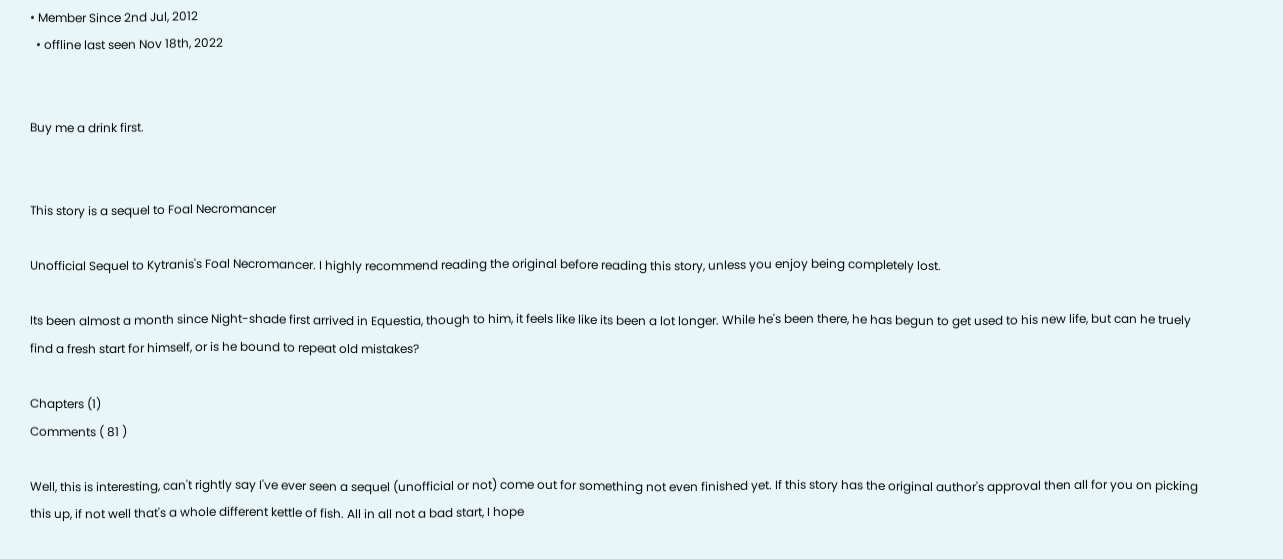• Member Since 2nd Jul, 2012
  • offline last seen Nov 18th, 2022


Buy me a drink first.


This story is a sequel to Foal Necromancer

Unofficial Sequel to Kytranis's Foal Necromancer. I highly recommend reading the original before reading this story, unless you enjoy being completely lost.

Its been almost a month since Night-shade first arrived in Equestia, though to him, it feels like like its been a lot longer. While he's been there, he has begun to get used to his new life, but can he truely find a fresh start for himself, or is he bound to repeat old mistakes?

Chapters (1)
Comments ( 81 )

Well, this is interesting, can't rightly say I've ever seen a sequel (unofficial or not) come out for something not even finished yet. If this story has the original author's approval then all for you on picking this up, if not well that's a whole different kettle of fish. All in all not a bad start, I hope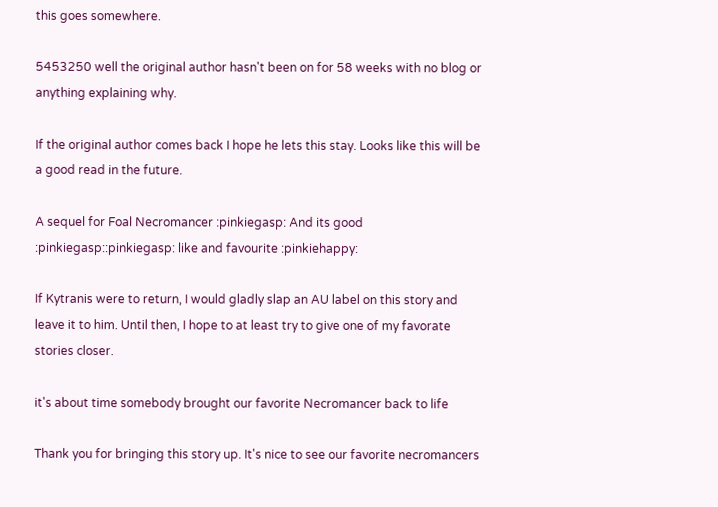this goes somewhere.

5453250 well the original author hasn't been on for 58 weeks with no blog or anything explaining why.

If the original author comes back I hope he lets this stay. Looks like this will be a good read in the future.

A sequel for Foal Necromancer :pinkiegasp: And its good :pinkiegasp::pinkiegasp: like and favourite :pinkiehappy:

If Kytranis were to return, I would gladly slap an AU label on this story and leave it to him. Until then, I hope to at least try to give one of my favorate stories closer.

it's about time somebody brought our favorite Necromancer back to life

Thank you for bringing this story up. It's nice to see our favorite necromancers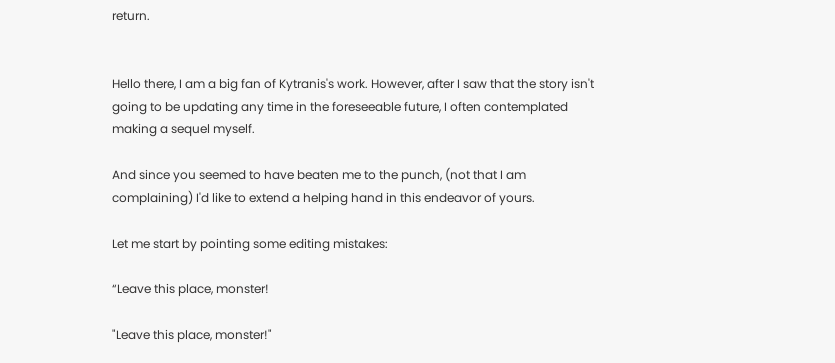return.


Hello there, I am a big fan of Kytranis's work. However, after I saw that the story isn't going to be updating any time in the foreseeable future, I often contemplated making a sequel myself.

And since you seemed to have beaten me to the punch, (not that I am complaining) I'd like to extend a helping hand in this endeavor of yours.

Let me start by pointing some editing mistakes:

“Leave this place, monster!

"Leave this place, monster!"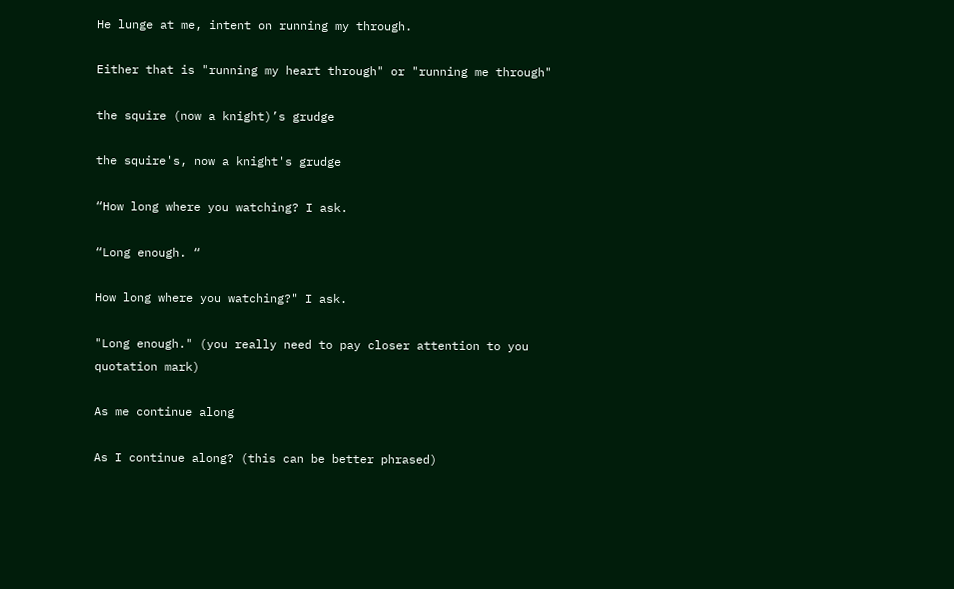He lunge at me, intent on running my through.

Either that is "running my heart through" or "running me through"

the squire (now a knight)’s grudge

the squire's, now a knight's grudge

“How long where you watching? I ask.

“Long enough. “

How long where you watching?" I ask.

"Long enough." (you really need to pay closer attention to you quotation mark)

As me continue along

As I continue along? (this can be better phrased)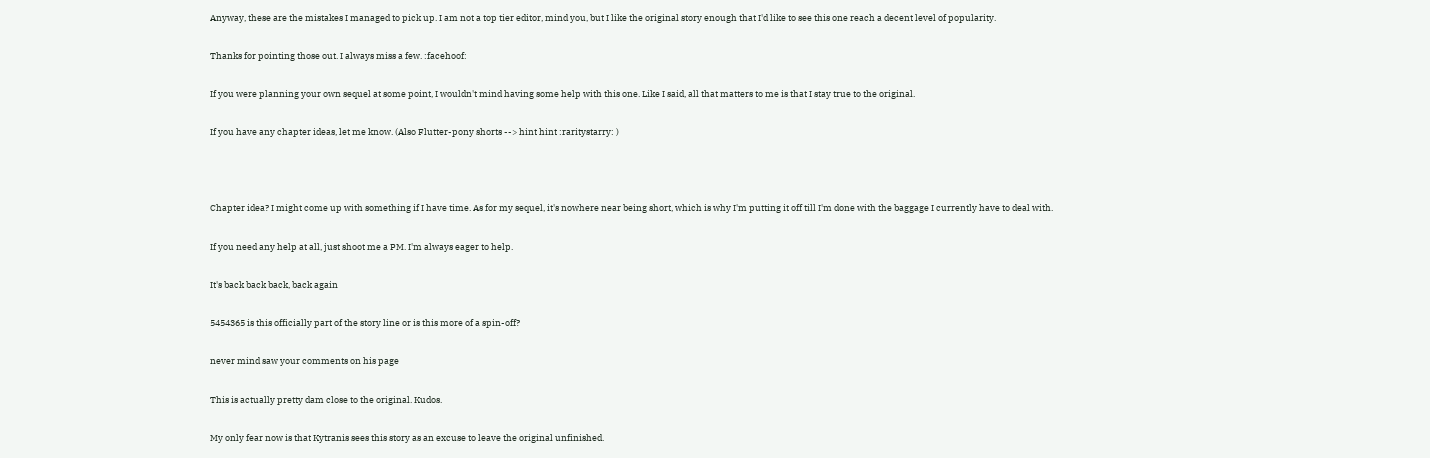Anyway, these are the mistakes I managed to pick up. I am not a top tier editor, mind you, but I like the original story enough that I'd like to see this one reach a decent level of popularity.

Thanks for pointing those out. I always miss a few. :facehoof:

If you were planning your own sequel at some point, I wouldn't mind having some help with this one. Like I said, all that matters to me is that I stay true to the original.

If you have any chapter ideas, let me know. (Also Flutter-pony shorts --> hint hint :raritystarry: )



Chapter idea? I might come up with something if I have time. As for my sequel, it's nowhere near being short, which is why I'm putting it off till I'm done with the baggage I currently have to deal with.

If you need any help at all, just shoot me a PM. I'm always eager to help.

It's back back back, back again

5454365 is this officially part of the story line or is this more of a spin-off?

never mind saw your comments on his page

This is actually pretty dam close to the original. Kudos.

My only fear now is that Kytranis sees this story as an excuse to leave the original unfinished.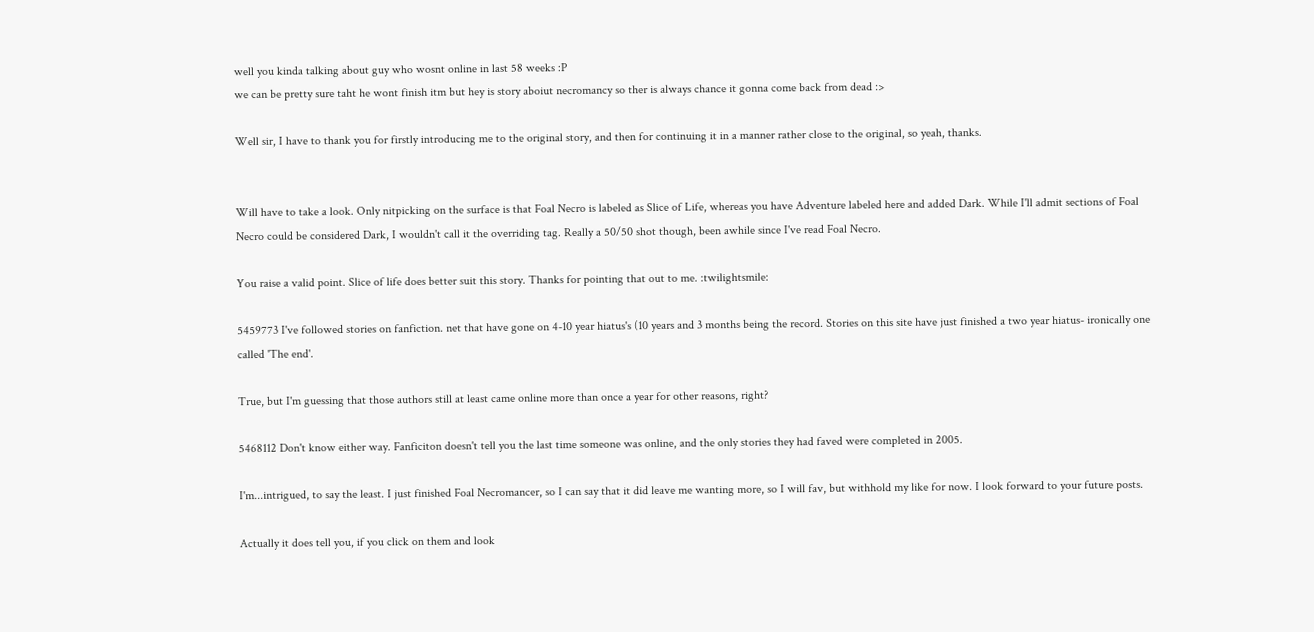well you kinda talking about guy who wosnt online in last 58 weeks :P
we can be pretty sure taht he wont finish itm but hey is story aboiut necromancy so ther is always chance it gonna come back from dead :>

Well sir, I have to thank you for firstly introducing me to the original story, and then for continuing it in a manner rather close to the original, so yeah, thanks.


Will have to take a look. Only nitpicking on the surface is that Foal Necro is labeled as Slice of Life, whereas you have Adventure labeled here and added Dark. While I'll admit sections of Foal Necro could be considered Dark, I wouldn't call it the overriding tag. Really a 50/50 shot though, been awhile since I've read Foal Necro.

You raise a valid point. Slice of life does better suit this story. Thanks for pointing that out to me. :twilightsmile:

5459773 I've followed stories on fanfiction. net that have gone on 4-10 year hiatus's (10 years and 3 months being the record. Stories on this site have just finished a two year hiatus- ironically one called 'The end'.

True, but I'm guessing that those authors still at least came online more than once a year for other reasons, right?

5468112 Don't know either way. Fanficiton doesn't tell you the last time someone was online, and the only stories they had faved were completed in 2005.

I'm...intrigued, to say the least. I just finished Foal Necromancer, so I can say that it did leave me wanting more, so I will fav, but withhold my like for now. I look forward to your future posts.

Actually it does tell you, if you click on them and look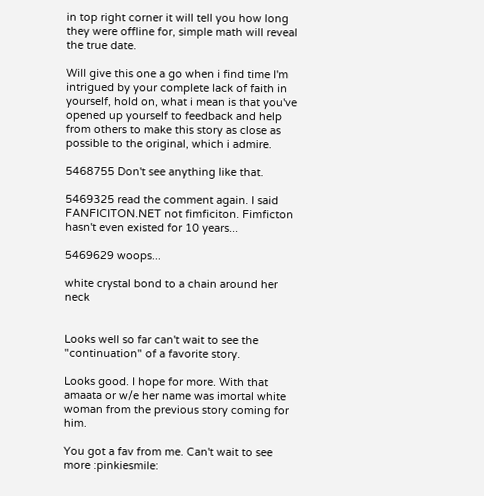in top right corner it will tell you how long they were offline for, simple math will reveal the true date.

Will give this one a go when i find time I'm intrigued by your complete lack of faith in yourself, hold on, what i mean is that you've opened up yourself to feedback and help from others to make this story as close as possible to the original, which i admire.

5468755 Don't see anything like that.

5469325 read the comment again. I said FANFICITON.NET not fimficiton. Fimficton hasn't even existed for 10 years...

5469629 woops...

white crystal bond to a chain around her neck


Looks well so far can't wait to see the "continuation" of a favorite story.

Looks good. I hope for more. With that amaata or w/e her name was imortal white woman from the previous story coming for him.

You got a fav from me. Can't wait to see more :pinkiesmile: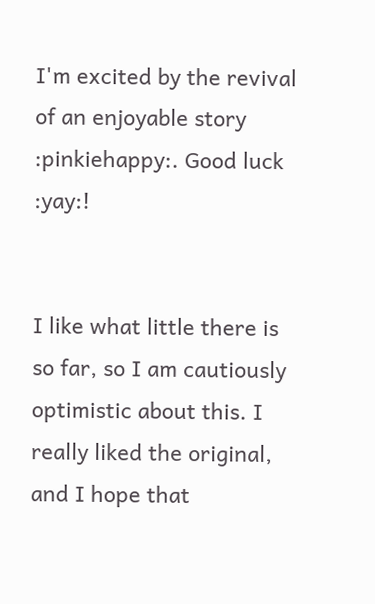I'm excited by the revival of an enjoyable story :pinkiehappy:. Good luck :yay:!


I like what little there is so far, so I am cautiously optimistic about this. I really liked the original, and I hope that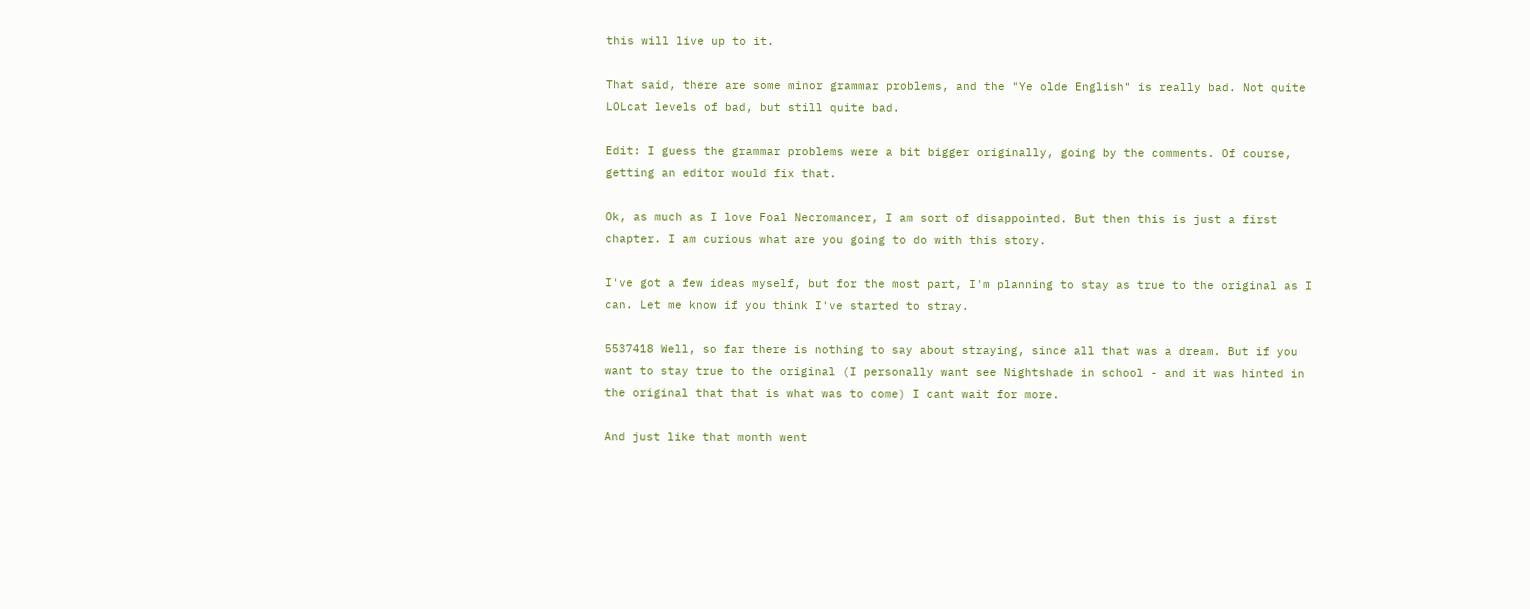this will live up to it.

That said, there are some minor grammar problems, and the "Ye olde English" is really bad. Not quite LOLcat levels of bad, but still quite bad.

Edit: I guess the grammar problems were a bit bigger originally, going by the comments. Of course, getting an editor would fix that.

Ok, as much as I love Foal Necromancer, I am sort of disappointed. But then this is just a first chapter. I am curious what are you going to do with this story.

I've got a few ideas myself, but for the most part, I'm planning to stay as true to the original as I can. Let me know if you think I've started to stray.

5537418 Well, so far there is nothing to say about straying, since all that was a dream. But if you want to stay true to the original (I personally want see Nightshade in school - and it was hinted in the original that that is what was to come) I cant wait for more.

And just like that month went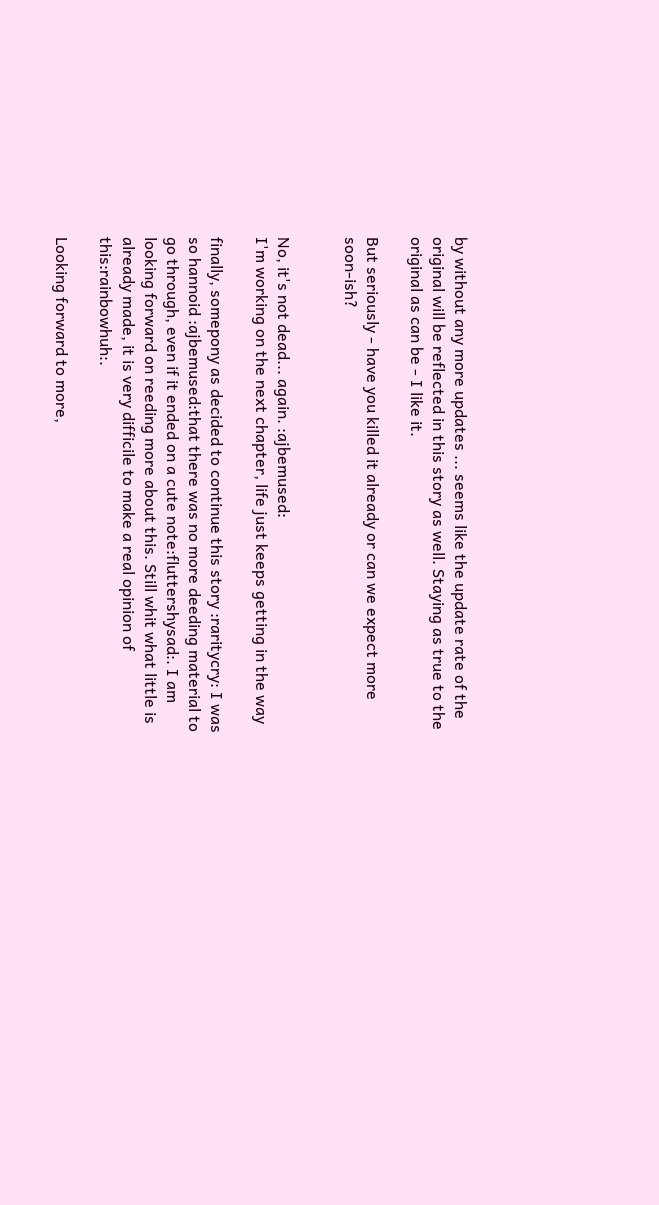by without any more updates ... seems like the update rate of the original will be reflected in this story as well. Staying as true to the original as can be - I like it.

But seriously - have you killed it already or can we expect more soon-ish?


No, it's not dead... again. :ajbemused:
I'm working on the next chapter, life just keeps getting in the way

finally, somepony as decided to continue this story :raritycry: I was so hannoid :ajbemused:that there was no more deeding material to go through, even if it ended on a cute note:fluttershysad:. I am looking forward on reeding more about this. Still whit what little is already made, it is very difficile to make a real opinion of this:rainbowhuh:.

Looking forward to more,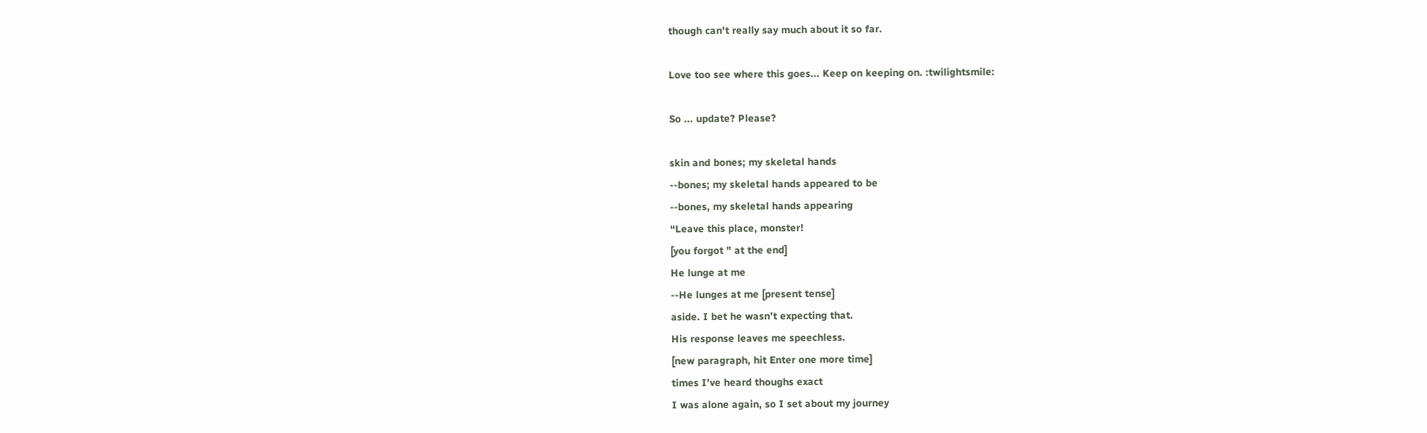though can't really say much about it so far.

Love too see where this goes... Keep on keeping on. :twilightsmile:

So ... update? Please?

skin and bones; my skeletal hands
--bones; my skeletal hands appeared to be
--bones, my skeletal hands appearing
“Leave this place, monster!
[you forgot " at the end]
He lunge at me
--He lunges at me [present tense]
aside. I bet he wasn’t expecting that.
His response leaves me speechless.
[new paragraph, hit Enter one more time]
times I’ve heard thoughs exact
I was alone again, so I set about my journey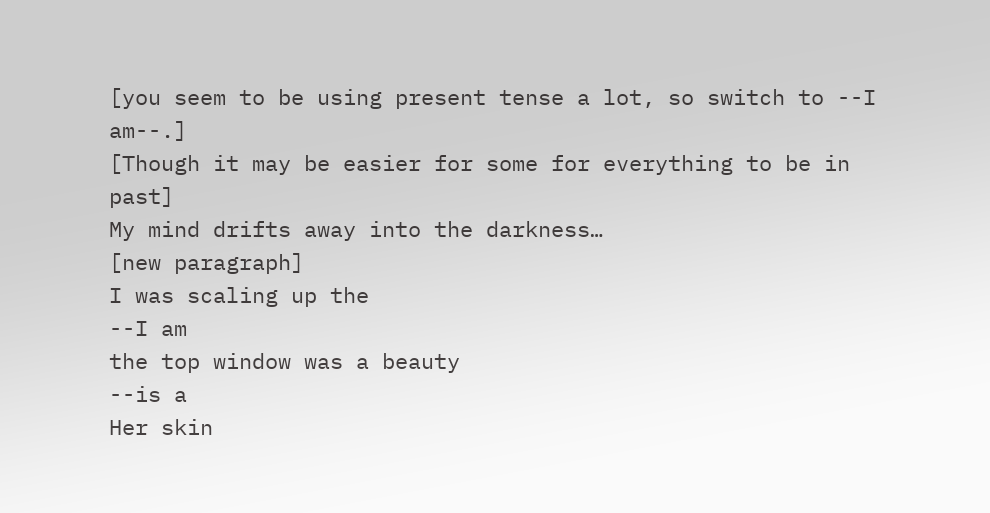[you seem to be using present tense a lot, so switch to --I am--.]
[Though it may be easier for some for everything to be in past]
My mind drifts away into the darkness…
[new paragraph]
I was scaling up the
--I am
the top window was a beauty
--is a
Her skin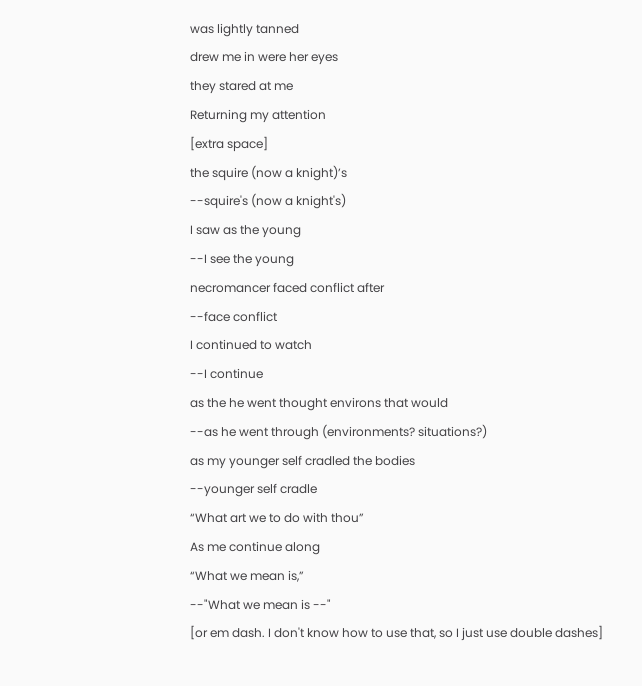was lightly tanned
drew me in were her eyes
they stared at me
Returning my attention
[extra space]
the squire (now a knight)’s
--squire's (now a knight's)
I saw as the young
--I see the young
necromancer faced conflict after
--face conflict
I continued to watch
--I continue
as the he went thought environs that would
--as he went through (environments? situations?)
as my younger self cradled the bodies
--younger self cradle
“What art we to do with thou”
As me continue along
“What we mean is,”
--"What we mean is --"
[or em dash. I don't know how to use that, so I just use double dashes]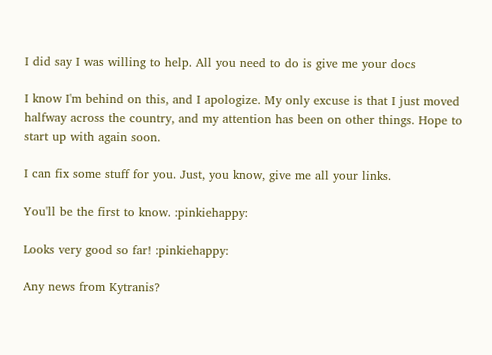I did say I was willing to help. All you need to do is give me your docs

I know I'm behind on this, and I apologize. My only excuse is that I just moved halfway across the country, and my attention has been on other things. Hope to start up with again soon.

I can fix some stuff for you. Just, you know, give me all your links.

You'll be the first to know. :pinkiehappy:

Looks very good so far! :pinkiehappy:

Any news from Kytranis?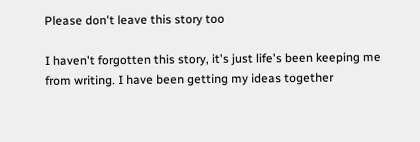Please don't leave this story too

I haven't forgotten this story, it's just life's been keeping me from writing. I have been getting my ideas together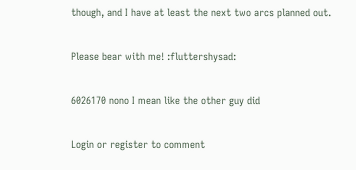though, and I have at least the next two arcs planned out.

Please bear with me! :fluttershysad:

6026170 nono I mean like the other guy did

Login or register to comment